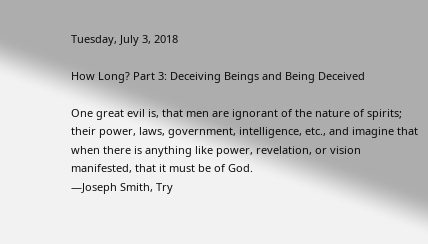Tuesday, July 3, 2018

How Long? Part 3: Deceiving Beings and Being Deceived

One great evil is, that men are ignorant of the nature of spirits; their power, laws, government, intelligence, etc., and imagine that when there is anything like power, revelation, or vision manifested, that it must be of God.
—Joseph Smith, Try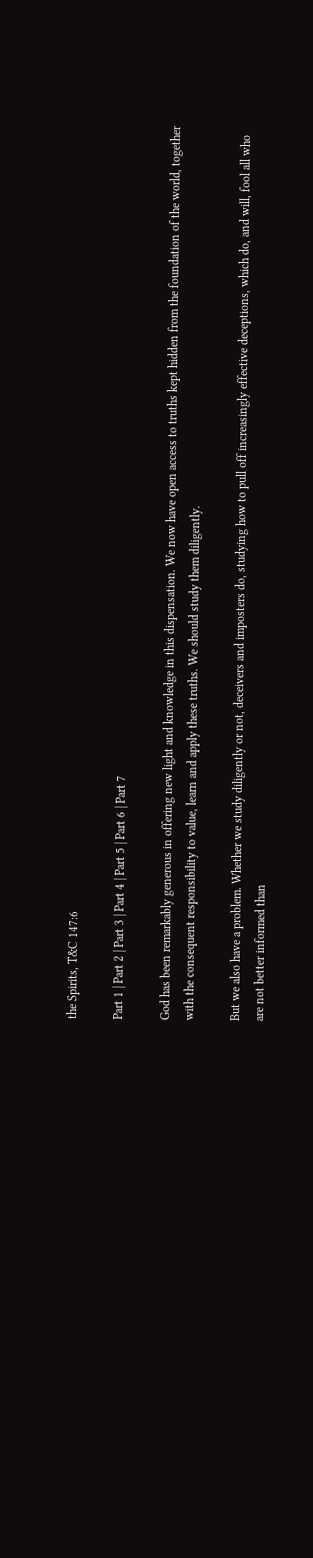the Spirits, T&C 147:6

Part 1 | Part 2 | Part 3 | Part 4 | Part 5 | Part 6 | Part 7

God has been remarkably generous in offering new light and knowledge in this dispensation. We now have open access to truths kept hidden from the foundation of the world, together with the consequent responsibility to value, learn and apply these truths. We should study them diligently.

But we also have a problem. Whether we study diligently or not, deceivers and imposters do, studying how to pull off increasingly effective deceptions, which do, and will, fool all who are not better informed than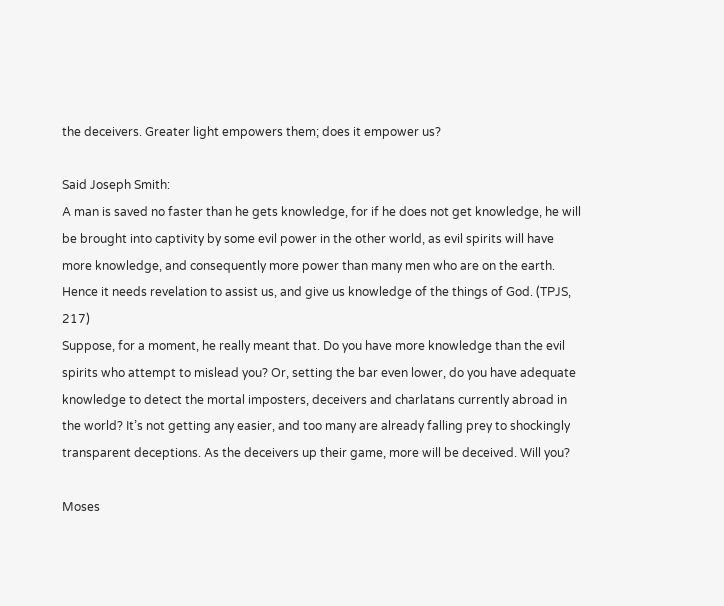the deceivers. Greater light empowers them; does it empower us?

Said Joseph Smith:
A man is saved no faster than he gets knowledge, for if he does not get knowledge, he will be brought into captivity by some evil power in the other world, as evil spirits will have more knowledge, and consequently more power than many men who are on the earth. Hence it needs revelation to assist us, and give us knowledge of the things of God. (TPJS, 217)
Suppose, for a moment, he really meant that. Do you have more knowledge than the evil spirits who attempt to mislead you? Or, setting the bar even lower, do you have adequate knowledge to detect the mortal imposters, deceivers and charlatans currently abroad in the world? It’s not getting any easier, and too many are already falling prey to shockingly transparent deceptions. As the deceivers up their game, more will be deceived. Will you?

Moses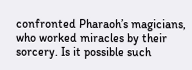confronted Pharaoh’s magicians, who worked miracles by their sorcery. Is it possible such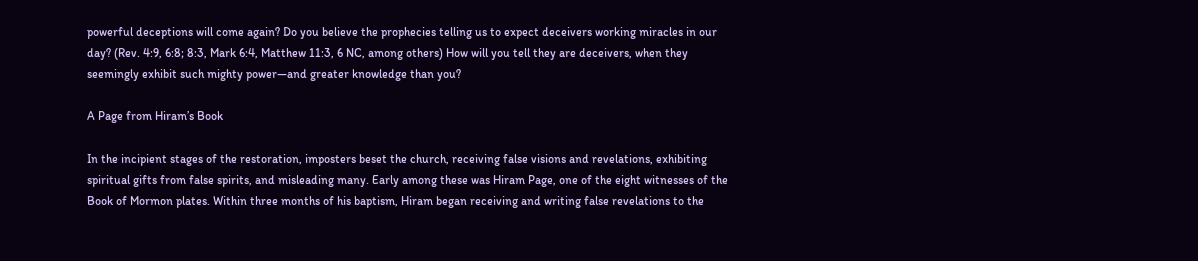powerful deceptions will come again? Do you believe the prophecies telling us to expect deceivers working miracles in our day? (Rev. 4:9, 6:8; 8:3, Mark 6:4, Matthew 11:3, 6 NC, among others) How will you tell they are deceivers, when they seemingly exhibit such mighty power—and greater knowledge than you?

A Page from Hiram’s Book

In the incipient stages of the restoration, imposters beset the church, receiving false visions and revelations, exhibiting spiritual gifts from false spirits, and misleading many. Early among these was Hiram Page, one of the eight witnesses of the Book of Mormon plates. Within three months of his baptism, Hiram began receiving and writing false revelations to the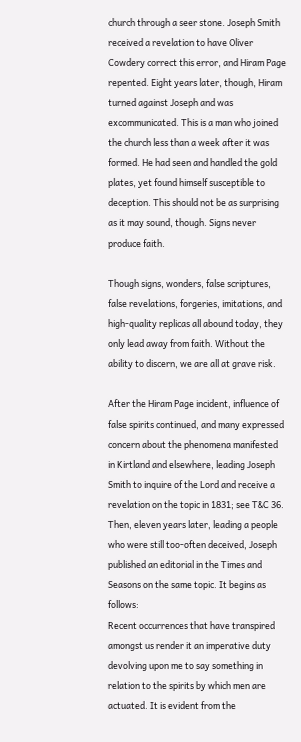church through a seer stone. Joseph Smith received a revelation to have Oliver Cowdery correct this error, and Hiram Page repented. Eight years later, though, Hiram turned against Joseph and was excommunicated. This is a man who joined the church less than a week after it was formed. He had seen and handled the gold plates, yet found himself susceptible to deception. This should not be as surprising as it may sound, though. Signs never produce faith.

Though signs, wonders, false scriptures, false revelations, forgeries, imitations, and high-quality replicas all abound today, they only lead away from faith. Without the ability to discern, we are all at grave risk.

After the Hiram Page incident, influence of false spirits continued, and many expressed concern about the phenomena manifested in Kirtland and elsewhere, leading Joseph Smith to inquire of the Lord and receive a revelation on the topic in 1831; see T&C 36. Then, eleven years later, leading a people who were still too-often deceived, Joseph published an editorial in the Times and Seasons on the same topic. It begins as follows:
Recent occurrences that have transpired amongst us render it an imperative duty devolving upon me to say something in relation to the spirits by which men are actuated. It is evident from the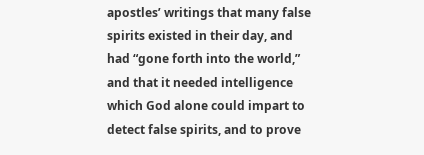apostles’ writings that many false spirits existed in their day, and had “gone forth into the world,” and that it needed intelligence which God alone could impart to detect false spirits, and to prove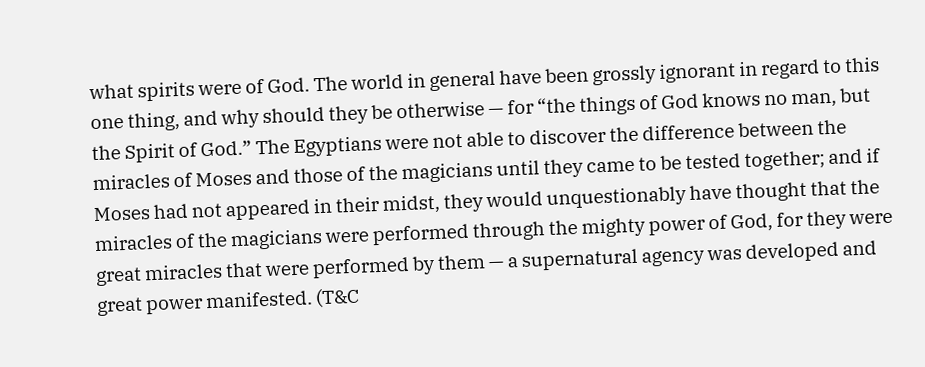what spirits were of God. The world in general have been grossly ignorant in regard to this one thing, and why should they be otherwise — for “the things of God knows no man, but the Spirit of God.” The Egyptians were not able to discover the difference between the miracles of Moses and those of the magicians until they came to be tested together; and if Moses had not appeared in their midst, they would unquestionably have thought that the miracles of the magicians were performed through the mighty power of God, for they were great miracles that were performed by them — a supernatural agency was developed and great power manifested. (T&C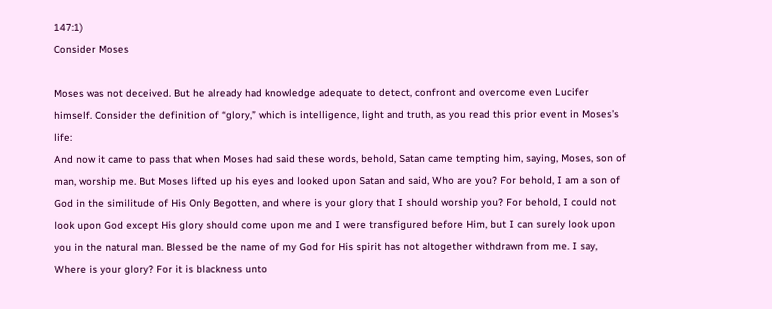147:1)
Consider Moses

Moses was not deceived. But he already had knowledge adequate to detect, confront and overcome even Lucifer himself. Consider the definition of “glory,” which is intelligence, light and truth, as you read this prior event in Moses’s life:
And now it came to pass that when Moses had said these words, behold, Satan came tempting him, saying, Moses, son of man, worship me. But Moses lifted up his eyes and looked upon Satan and said, Who are you? For behold, I am a son of God in the similitude of His Only Begotten, and where is your glory that I should worship you? For behold, I could not look upon God except His glory should come upon me and I were transfigured before Him, but I can surely look upon you in the natural man. Blessed be the name of my God for His spirit has not altogether withdrawn from me. I say, Where is your glory? For it is blackness unto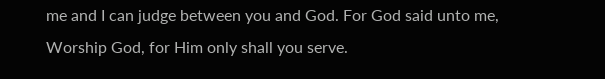me and I can judge between you and God. For God said unto me, Worship God, for Him only shall you serve.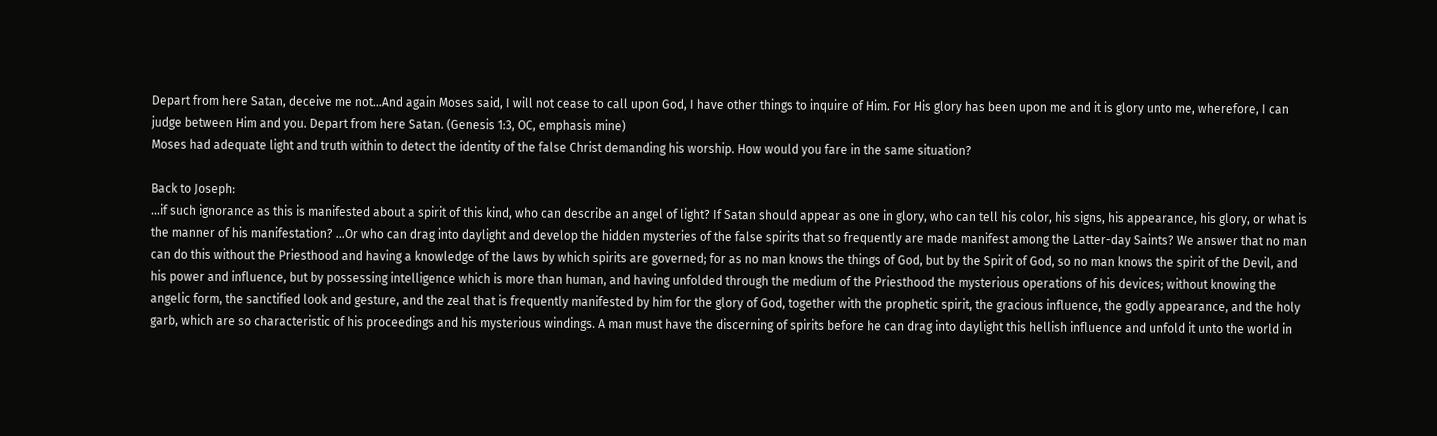Depart from here Satan, deceive me not…And again Moses said, I will not cease to call upon God, I have other things to inquire of Him. For His glory has been upon me and it is glory unto me, wherefore, I can judge between Him and you. Depart from here Satan. (Genesis 1:3, OC, emphasis mine)
Moses had adequate light and truth within to detect the identity of the false Christ demanding his worship. How would you fare in the same situation?

Back to Joseph:
…if such ignorance as this is manifested about a spirit of this kind, who can describe an angel of light? If Satan should appear as one in glory, who can tell his color, his signs, his appearance, his glory, or what is the manner of his manifestation? …Or who can drag into daylight and develop the hidden mysteries of the false spirits that so frequently are made manifest among the Latter-day Saints? We answer that no man can do this without the Priesthood and having a knowledge of the laws by which spirits are governed; for as no man knows the things of God, but by the Spirit of God, so no man knows the spirit of the Devil, and his power and influence, but by possessing intelligence which is more than human, and having unfolded through the medium of the Priesthood the mysterious operations of his devices; without knowing the angelic form, the sanctified look and gesture, and the zeal that is frequently manifested by him for the glory of God, together with the prophetic spirit, the gracious influence, the godly appearance, and the holy garb, which are so characteristic of his proceedings and his mysterious windings. A man must have the discerning of spirits before he can drag into daylight this hellish influence and unfold it unto the world in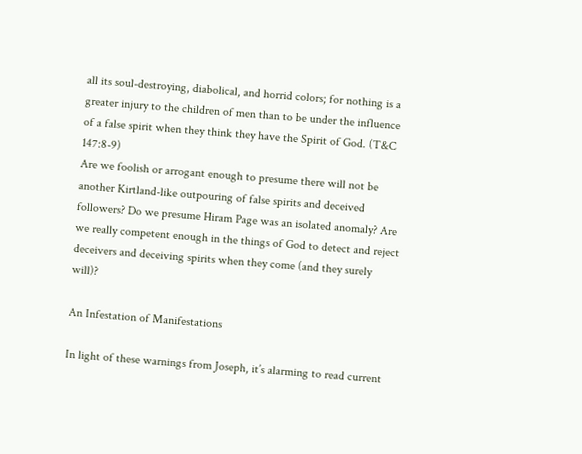all its soul-destroying, diabolical, and horrid colors; for nothing is a greater injury to the children of men than to be under the influence of a false spirit when they think they have the Spirit of God. (T&C  147:8-9)
Are we foolish or arrogant enough to presume there will not be another Kirtland-like outpouring of false spirits and deceived followers? Do we presume Hiram Page was an isolated anomaly? Are we really competent enough in the things of God to detect and reject deceivers and deceiving spirits when they come (and they surely will)?

An Infestation of Manifestations

In light of these warnings from Joseph, it’s alarming to read current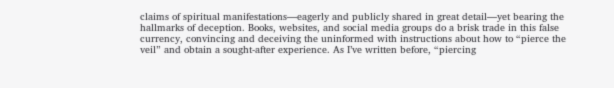claims of spiritual manifestations—eagerly and publicly shared in great detail—yet bearing the hallmarks of deception. Books, websites, and social media groups do a brisk trade in this false currency, convincing and deceiving the uninformed with instructions about how to “pierce the veil” and obtain a sought-after experience. As I’ve written before, “piercing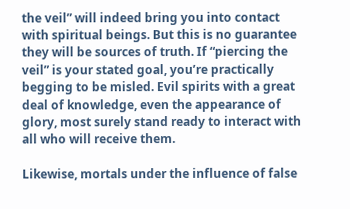the veil” will indeed bring you into contact with spiritual beings. But this is no guarantee they will be sources of truth. If “piercing the veil” is your stated goal, you’re practically begging to be misled. Evil spirits with a great deal of knowledge, even the appearance of glory, most surely stand ready to interact with all who will receive them.

Likewise, mortals under the influence of false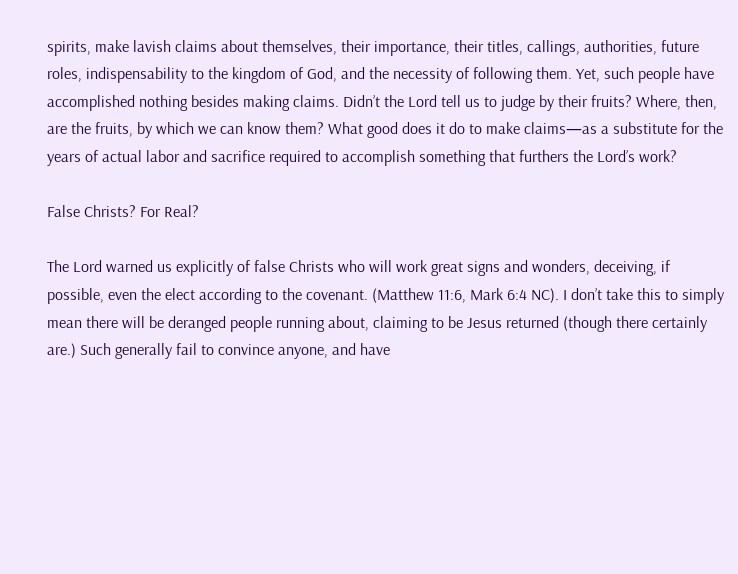spirits, make lavish claims about themselves, their importance, their titles, callings, authorities, future roles, indispensability to the kingdom of God, and the necessity of following them. Yet, such people have accomplished nothing besides making claims. Didn’t the Lord tell us to judge by their fruits? Where, then, are the fruits, by which we can know them? What good does it do to make claims—as a substitute for the years of actual labor and sacrifice required to accomplish something that furthers the Lord’s work?

False Christs? For Real?

The Lord warned us explicitly of false Christs who will work great signs and wonders, deceiving, if possible, even the elect according to the covenant. (Matthew 11:6, Mark 6:4 NC). I don’t take this to simply mean there will be deranged people running about, claiming to be Jesus returned (though there certainly are.) Such generally fail to convince anyone, and have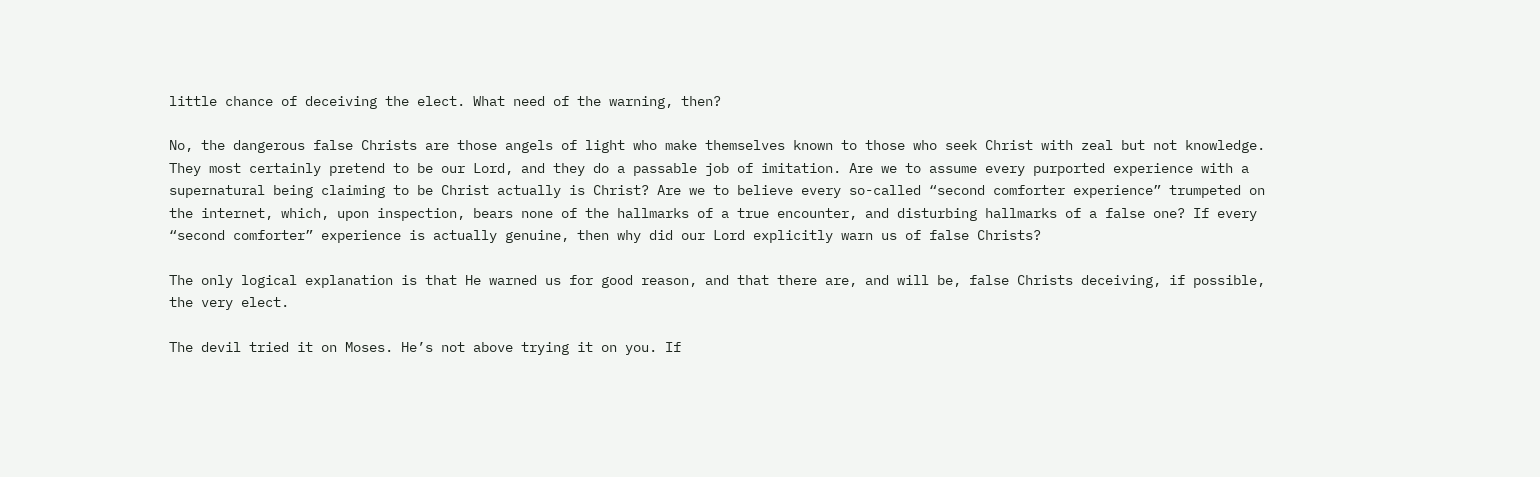little chance of deceiving the elect. What need of the warning, then?

No, the dangerous false Christs are those angels of light who make themselves known to those who seek Christ with zeal but not knowledge. They most certainly pretend to be our Lord, and they do a passable job of imitation. Are we to assume every purported experience with a supernatural being claiming to be Christ actually is Christ? Are we to believe every so-called “second comforter experience” trumpeted on the internet, which, upon inspection, bears none of the hallmarks of a true encounter, and disturbing hallmarks of a false one? If every “second comforter” experience is actually genuine, then why did our Lord explicitly warn us of false Christs?

The only logical explanation is that He warned us for good reason, and that there are, and will be, false Christs deceiving, if possible, the very elect.

The devil tried it on Moses. He’s not above trying it on you. If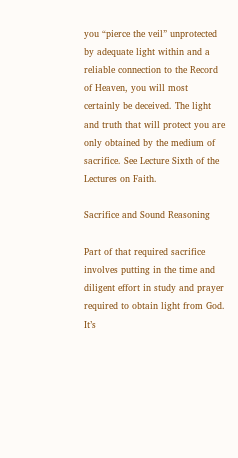you “pierce the veil” unprotected by adequate light within and a reliable connection to the Record of Heaven, you will most certainly be deceived. The light and truth that will protect you are only obtained by the medium of sacrifice. See Lecture Sixth of the Lectures on Faith.

Sacrifice and Sound Reasoning

Part of that required sacrifice involves putting in the time and diligent effort in study and prayer required to obtain light from God. It’s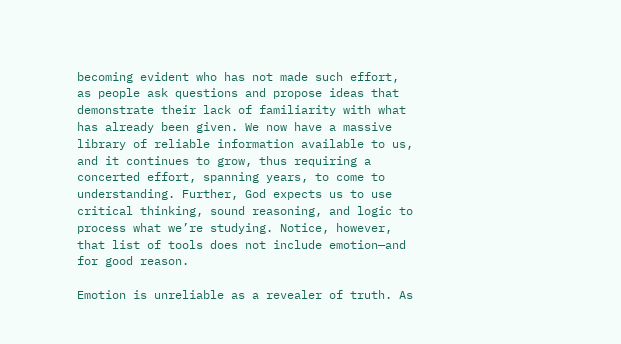becoming evident who has not made such effort, as people ask questions and propose ideas that demonstrate their lack of familiarity with what has already been given. We now have a massive library of reliable information available to us, and it continues to grow, thus requiring a concerted effort, spanning years, to come to understanding. Further, God expects us to use critical thinking, sound reasoning, and logic to process what we’re studying. Notice, however, that list of tools does not include emotion—and for good reason.

Emotion is unreliable as a revealer of truth. As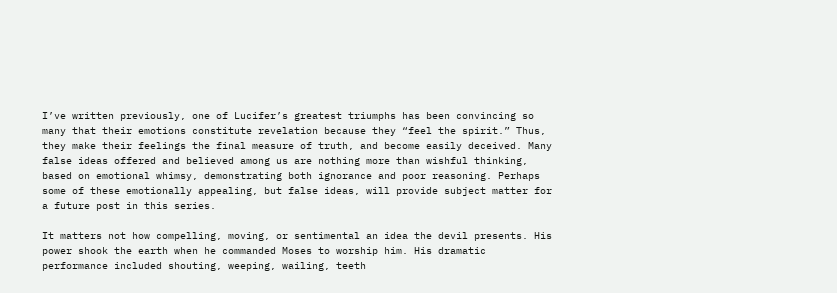I’ve written previously, one of Lucifer’s greatest triumphs has been convincing so many that their emotions constitute revelation because they “feel the spirit.” Thus, they make their feelings the final measure of truth, and become easily deceived. Many false ideas offered and believed among us are nothing more than wishful thinking, based on emotional whimsy, demonstrating both ignorance and poor reasoning. Perhaps some of these emotionally appealing, but false ideas, will provide subject matter for a future post in this series.

It matters not how compelling, moving, or sentimental an idea the devil presents. His power shook the earth when he commanded Moses to worship him. His dramatic performance included shouting, weeping, wailing, teeth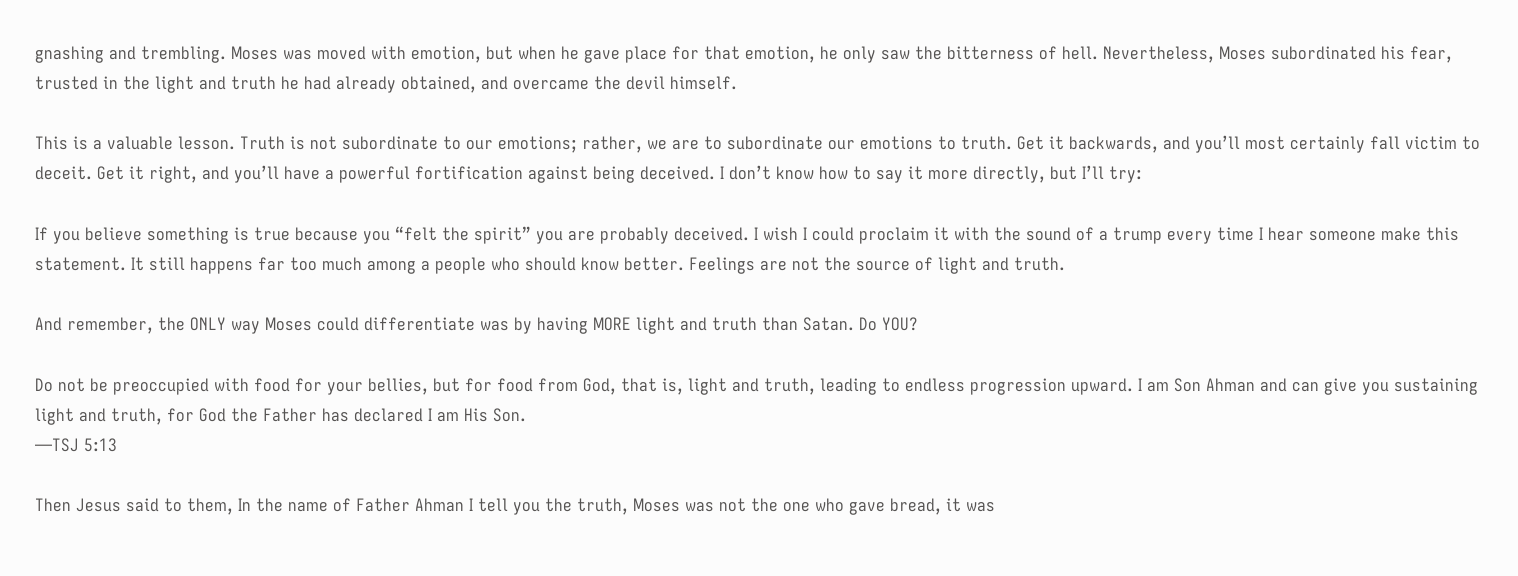gnashing and trembling. Moses was moved with emotion, but when he gave place for that emotion, he only saw the bitterness of hell. Nevertheless, Moses subordinated his fear, trusted in the light and truth he had already obtained, and overcame the devil himself.

This is a valuable lesson. Truth is not subordinate to our emotions; rather, we are to subordinate our emotions to truth. Get it backwards, and you’ll most certainly fall victim to deceit. Get it right, and you’ll have a powerful fortification against being deceived. I don’t know how to say it more directly, but I’ll try:

If you believe something is true because you “felt the spirit” you are probably deceived. I wish I could proclaim it with the sound of a trump every time I hear someone make this statement. It still happens far too much among a people who should know better. Feelings are not the source of light and truth.

And remember, the ONLY way Moses could differentiate was by having MORE light and truth than Satan. Do YOU?

Do not be preoccupied with food for your bellies, but for food from God, that is, light and truth, leading to endless progression upward. I am Son Ahman and can give you sustaining light and truth, for God the Father has declared I am His Son.
—TSJ 5:13

Then Jesus said to them, In the name of Father Ahman I tell you the truth, Moses was not the one who gave bread, it was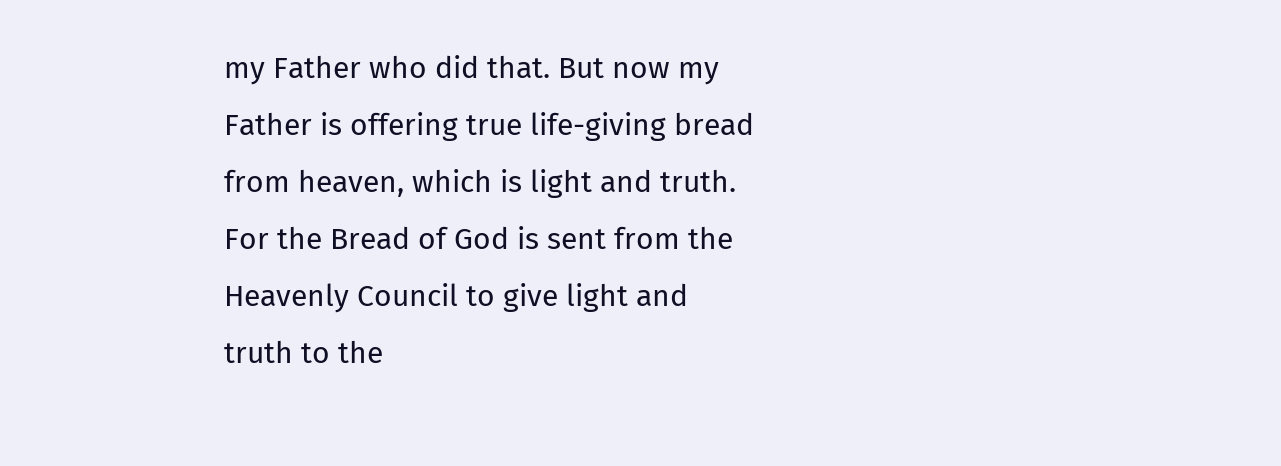my Father who did that. But now my Father is offering true life-giving bread from heaven, which is light and truth. For the Bread of God is sent from the Heavenly Council to give light and truth to the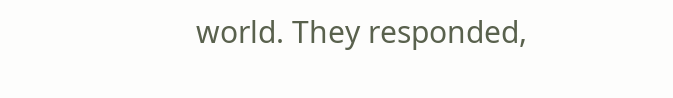world. They responded,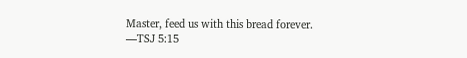Master, feed us with this bread forever.
—TSJ 5:15